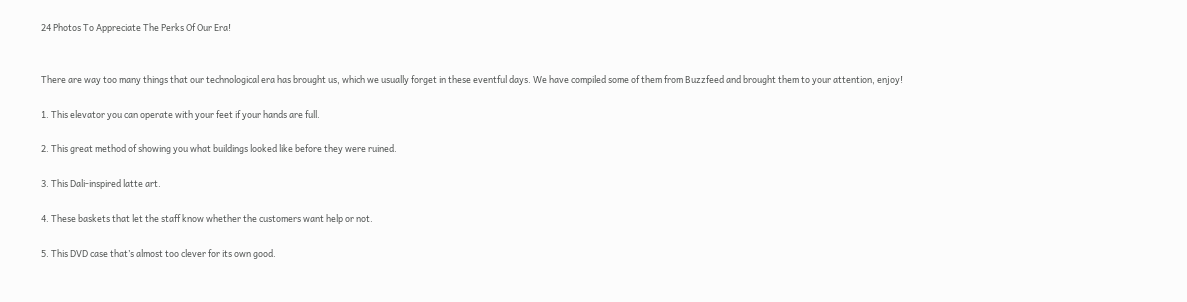24 Photos To Appreciate The Perks Of Our Era!


There are way too many things that our technological era has brought us, which we usually forget in these eventful days. We have compiled some of them from Buzzfeed and brought them to your attention, enjoy!

1. This elevator you can operate with your feet if your hands are full.

2. This great method of showing you what buildings looked like before they were ruined.

3. This Dali-inspired latte art.

4. These baskets that let the staff know whether the customers want help or not.

5. This DVD case that’s almost too clever for its own good.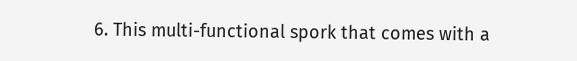6. This multi-functional spork that comes with a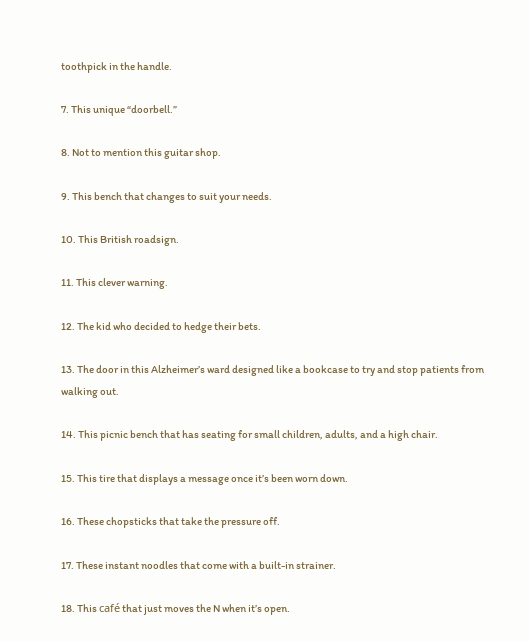toothpick in the handle.

7. This unique “doorbell.”

8. Not to mention this guitar shop.

9. This bench that changes to suit your needs.

10. This British roadsign.

11. This clever warning.

12. The kid who decided to hedge their bets.

13. The door in this Alzheimer’s ward designed like a bookcase to try and stop patients from walking out.

14. This picnic bench that has seating for small children, adults, and a high chair.

15. This tire that displays a message once it’s been worn down.

16. These chopsticks that take the pressure off.

17. These instant noodles that come with a built-in strainer.

18. This café that just moves the N when it’s open.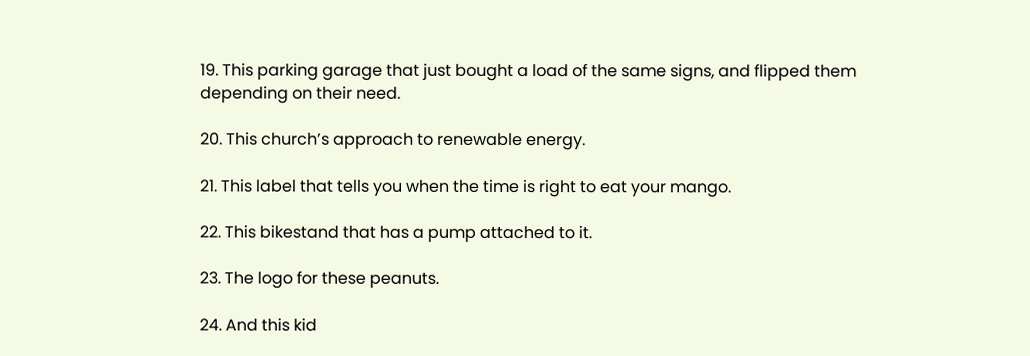19. This parking garage that just bought a load of the same signs, and flipped them depending on their need.

20. This church’s approach to renewable energy.

21. This label that tells you when the time is right to eat your mango.

22. This bikestand that has a pump attached to it.

23. The logo for these peanuts.

24. And this kid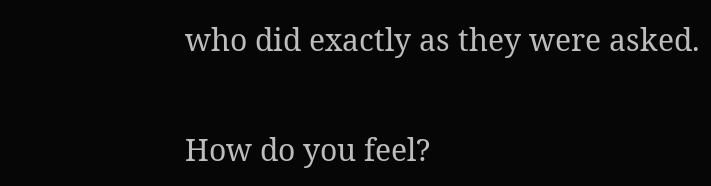who did exactly as they were asked.


How do you feel?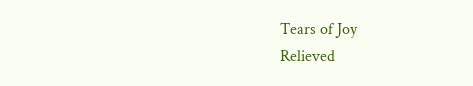Tears of Joy
Relieved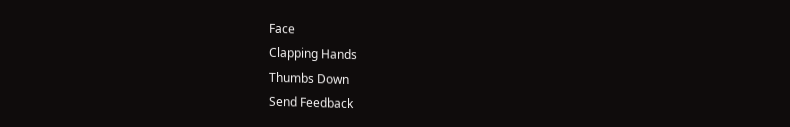Face
Clapping Hands
Thumbs Down
Send Feedback